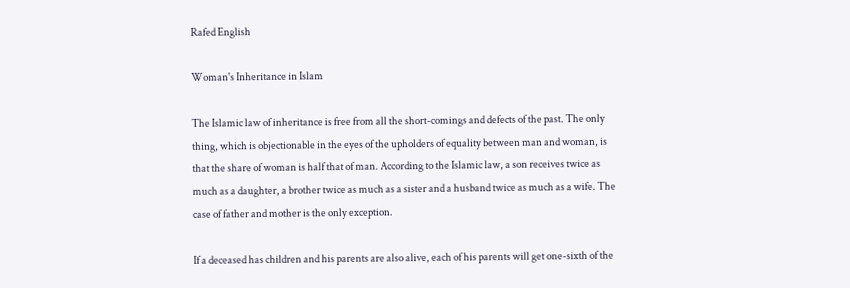Rafed English

Woman's Inheritance in Islam

The Islamic law of inheritance is free from all the short-comings and defects of the past. The only thing, which is objectionable in the eyes of the upholders of equality between man and woman, is that the share of woman is half that of man. According to the Islamic law, a son receives twice as much as a daughter, a brother twice as much as a sister and a husband twice as much as a wife. The case of father and mother is the only exception.

If a deceased has children and his parents are also alive, each of his parents will get one-sixth of the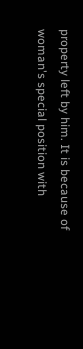property left by him. It is because of woman's special position with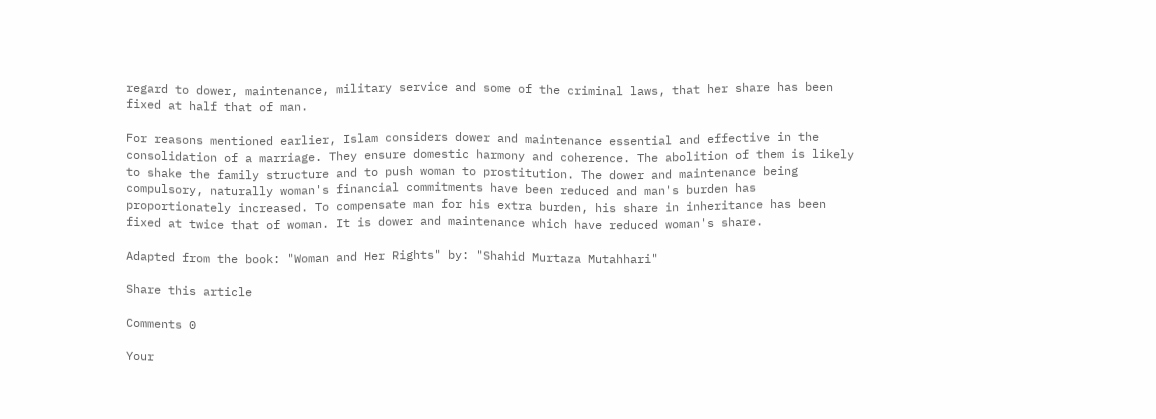regard to dower, maintenance, military service and some of the criminal laws, that her share has been fixed at half that of man.

For reasons mentioned earlier, Islam considers dower and maintenance essential and effective in the consolidation of a marriage. They ensure domestic harmony and coherence. The abolition of them is likely to shake the family structure and to push woman to prostitution. The dower and maintenance being compulsory, naturally woman's financial commitments have been reduced and man's burden has proportionately increased. To compensate man for his extra burden, his share in inheritance has been fixed at twice that of woman. It is dower and maintenance which have reduced woman's share.

Adapted from the book: "Woman and Her Rights" by: "Shahid Murtaza Mutahhari"

Share this article

Comments 0

Your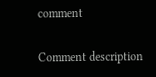comment

Comment description